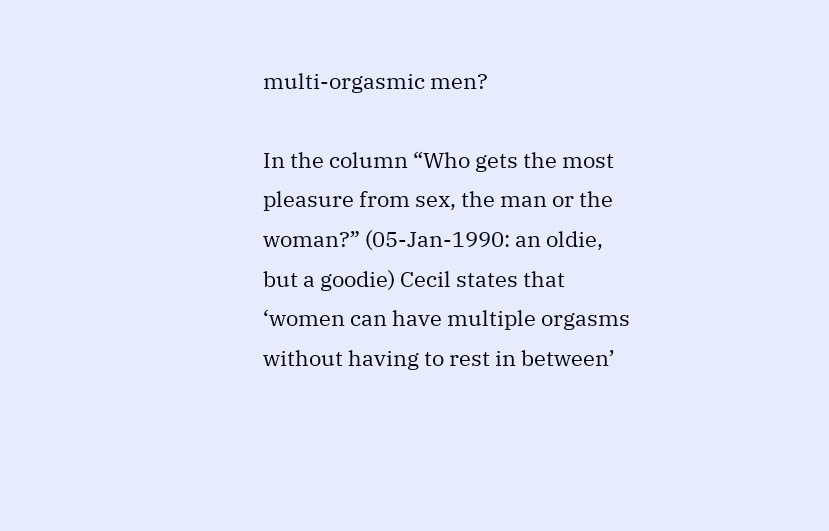multi-orgasmic men?

In the column “Who gets the most pleasure from sex, the man or the woman?” (05-Jan-1990: an oldie, but a goodie) Cecil states that ‘women can have multiple orgasms without having to rest in between’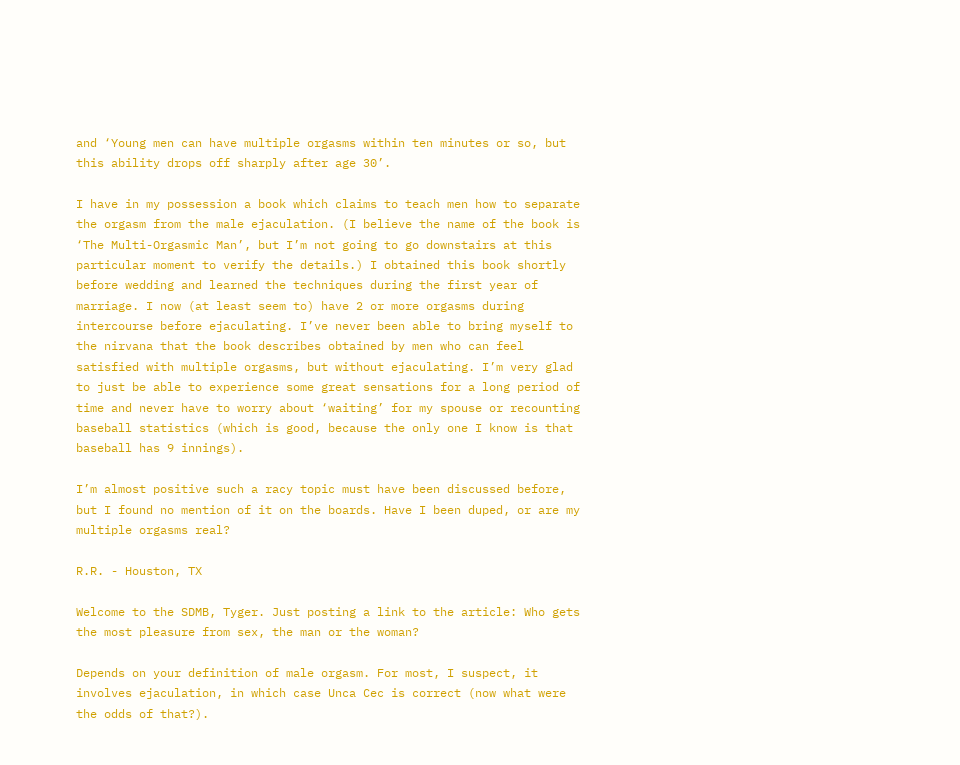and ‘Young men can have multiple orgasms within ten minutes or so, but this ability drops off sharply after age 30’.

I have in my possession a book which claims to teach men how to separate the orgasm from the male ejaculation. (I believe the name of the book is ‘The Multi-Orgasmic Man’, but I’m not going to go downstairs at this particular moment to verify the details.) I obtained this book shortly before wedding and learned the techniques during the first year of marriage. I now (at least seem to) have 2 or more orgasms during intercourse before ejaculating. I’ve never been able to bring myself to the nirvana that the book describes obtained by men who can feel satisfied with multiple orgasms, but without ejaculating. I’m very glad to just be able to experience some great sensations for a long period of time and never have to worry about ‘waiting’ for my spouse or recounting baseball statistics (which is good, because the only one I know is that baseball has 9 innings).

I’m almost positive such a racy topic must have been discussed before, but I found no mention of it on the boards. Have I been duped, or are my multiple orgasms real?

R.R. - Houston, TX

Welcome to the SDMB, Tyger. Just posting a link to the article: Who gets the most pleasure from sex, the man or the woman?

Depends on your definition of male orgasm. For most, I suspect, it involves ejaculation, in which case Unca Cec is correct (now what were the odds of that?).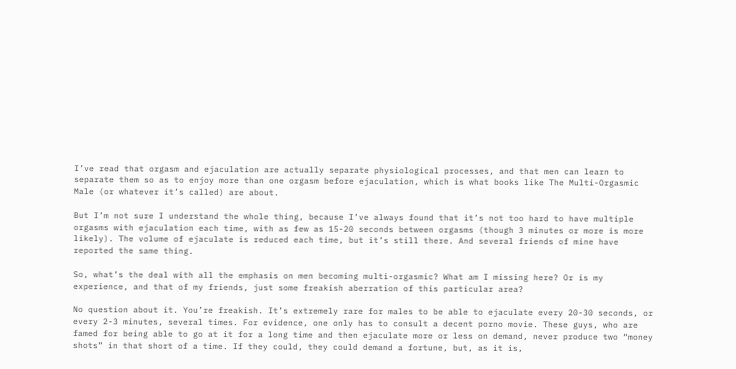I’ve read that orgasm and ejaculation are actually separate physiological processes, and that men can learn to separate them so as to enjoy more than one orgasm before ejaculation, which is what books like The Multi-Orgasmic Male (or whatever it’s called) are about.

But I’m not sure I understand the whole thing, because I’ve always found that it’s not too hard to have multiple orgasms with ejaculation each time, with as few as 15-20 seconds between orgasms (though 3 minutes or more is more likely). The volume of ejaculate is reduced each time, but it’s still there. And several friends of mine have reported the same thing.

So, what’s the deal with all the emphasis on men becoming multi-orgasmic? What am I missing here? Or is my experience, and that of my friends, just some freakish aberration of this particular area?

No question about it. You’re freakish. It’s extremely rare for males to be able to ejaculate every 20-30 seconds, or every 2-3 minutes, several times. For evidence, one only has to consult a decent porno movie. These guys, who are famed for being able to go at it for a long time and then ejaculate more or less on demand, never produce two “money shots” in that short of a time. If they could, they could demand a fortune, but, as it is,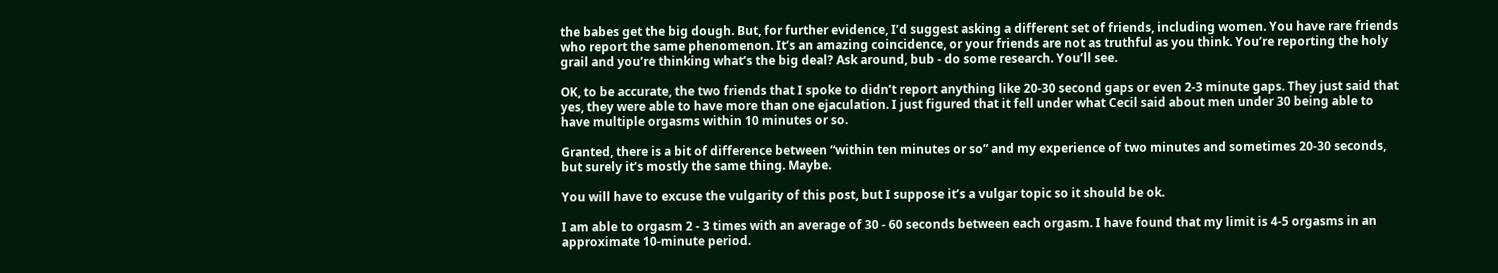the babes get the big dough. But, for further evidence, I’d suggest asking a different set of friends, including women. You have rare friends who report the same phenomenon. It’s an amazing coincidence, or your friends are not as truthful as you think. You’re reporting the holy grail and you’re thinking what’s the big deal? Ask around, bub - do some research. You’ll see.

OK, to be accurate, the two friends that I spoke to didn’t report anything like 20-30 second gaps or even 2-3 minute gaps. They just said that yes, they were able to have more than one ejaculation. I just figured that it fell under what Cecil said about men under 30 being able to have multiple orgasms within 10 minutes or so.

Granted, there is a bit of difference between “within ten minutes or so” and my experience of two minutes and sometimes 20-30 seconds, but surely it’s mostly the same thing. Maybe.

You will have to excuse the vulgarity of this post, but I suppose it’s a vulgar topic so it should be ok.

I am able to orgasm 2 - 3 times with an average of 30 - 60 seconds between each orgasm. I have found that my limit is 4-5 orgasms in an approximate 10-minute period.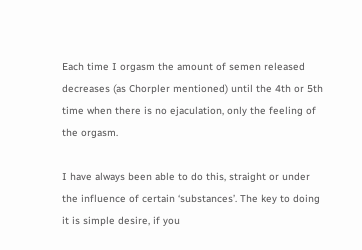Each time I orgasm the amount of semen released decreases (as Chorpler mentioned) until the 4th or 5th time when there is no ejaculation, only the feeling of the orgasm.

I have always been able to do this, straight or under the influence of certain ‘substances’. The key to doing it is simple desire, if you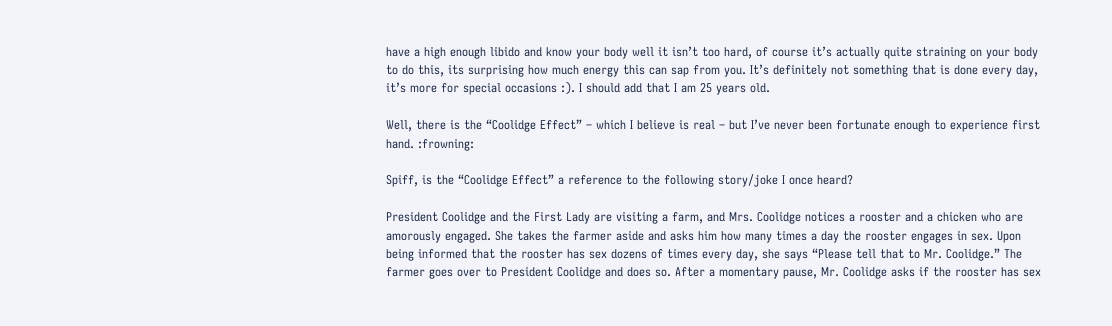have a high enough libido and know your body well it isn’t too hard, of course it’s actually quite straining on your body to do this, its surprising how much energy this can sap from you. It’s definitely not something that is done every day, it’s more for special occasions :). I should add that I am 25 years old.

Well, there is the “Coolidge Effect” – which I believe is real – but I’ve never been fortunate enough to experience first hand. :frowning:

Spiff, is the “Coolidge Effect” a reference to the following story/joke I once heard?

President Coolidge and the First Lady are visiting a farm, and Mrs. Coolidge notices a rooster and a chicken who are amorously engaged. She takes the farmer aside and asks him how many times a day the rooster engages in sex. Upon being informed that the rooster has sex dozens of times every day, she says “Please tell that to Mr. Coolidge.” The farmer goes over to President Coolidge and does so. After a momentary pause, Mr. Coolidge asks if the rooster has sex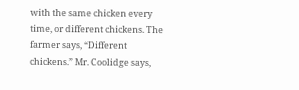with the same chicken every time, or different chickens. The farmer says, “Different chickens.” Mr. Coolidge says,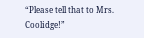“Please tell that to Mrs. Coolidge!”